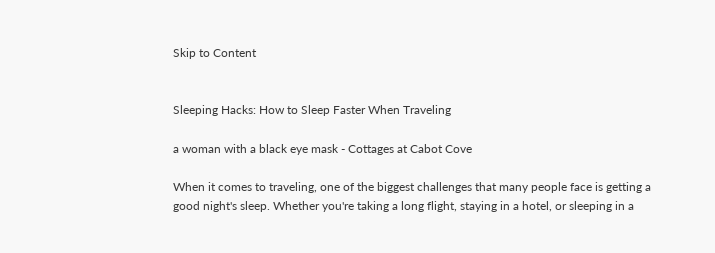Skip to Content


Sleeping Hacks: How to Sleep Faster When Traveling

a woman with a black eye mask - Cottages at Cabot Cove

When it comes to traveling, one of the biggest challenges that many people face is getting a good night's sleep. Whether you're taking a long flight, staying in a hotel, or sleeping in a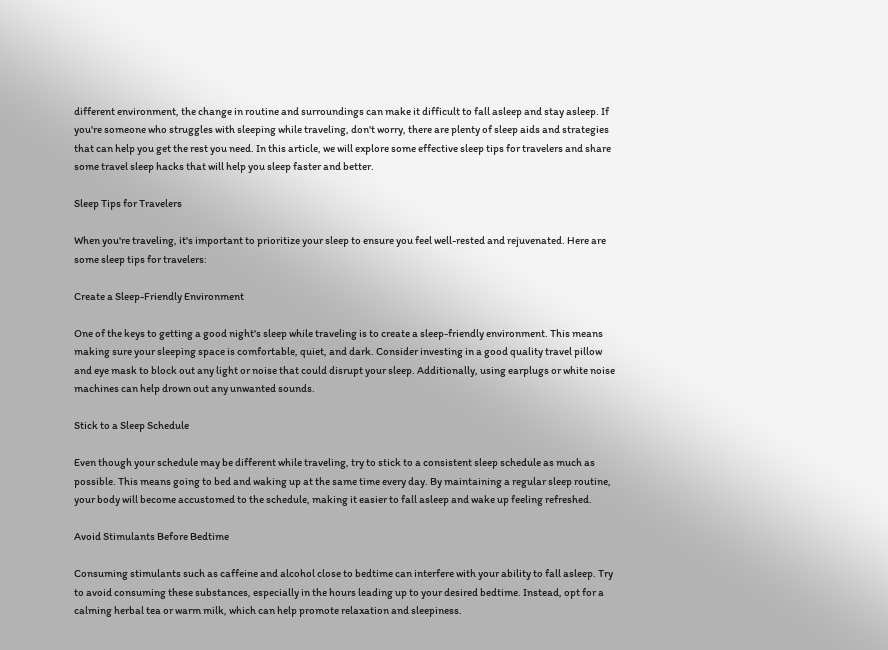different environment, the change in routine and surroundings can make it difficult to fall asleep and stay asleep. If you're someone who struggles with sleeping while traveling, don't worry, there are plenty of sleep aids and strategies that can help you get the rest you need. In this article, we will explore some effective sleep tips for travelers and share some travel sleep hacks that will help you sleep faster and better.

Sleep Tips for Travelers

When you're traveling, it's important to prioritize your sleep to ensure you feel well-rested and rejuvenated. Here are some sleep tips for travelers:

Create a Sleep-Friendly Environment

One of the keys to getting a good night's sleep while traveling is to create a sleep-friendly environment. This means making sure your sleeping space is comfortable, quiet, and dark. Consider investing in a good quality travel pillow and eye mask to block out any light or noise that could disrupt your sleep. Additionally, using earplugs or white noise machines can help drown out any unwanted sounds.

Stick to a Sleep Schedule

Even though your schedule may be different while traveling, try to stick to a consistent sleep schedule as much as possible. This means going to bed and waking up at the same time every day. By maintaining a regular sleep routine, your body will become accustomed to the schedule, making it easier to fall asleep and wake up feeling refreshed.

Avoid Stimulants Before Bedtime

Consuming stimulants such as caffeine and alcohol close to bedtime can interfere with your ability to fall asleep. Try to avoid consuming these substances, especially in the hours leading up to your desired bedtime. Instead, opt for a calming herbal tea or warm milk, which can help promote relaxation and sleepiness.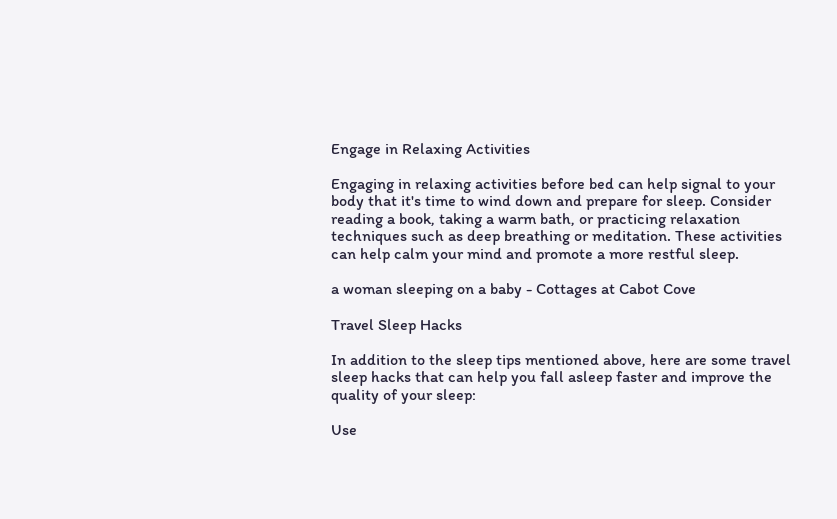Engage in Relaxing Activities

Engaging in relaxing activities before bed can help signal to your body that it's time to wind down and prepare for sleep. Consider reading a book, taking a warm bath, or practicing relaxation techniques such as deep breathing or meditation. These activities can help calm your mind and promote a more restful sleep.

a woman sleeping on a baby - Cottages at Cabot Cove

Travel Sleep Hacks

In addition to the sleep tips mentioned above, here are some travel sleep hacks that can help you fall asleep faster and improve the quality of your sleep:

Use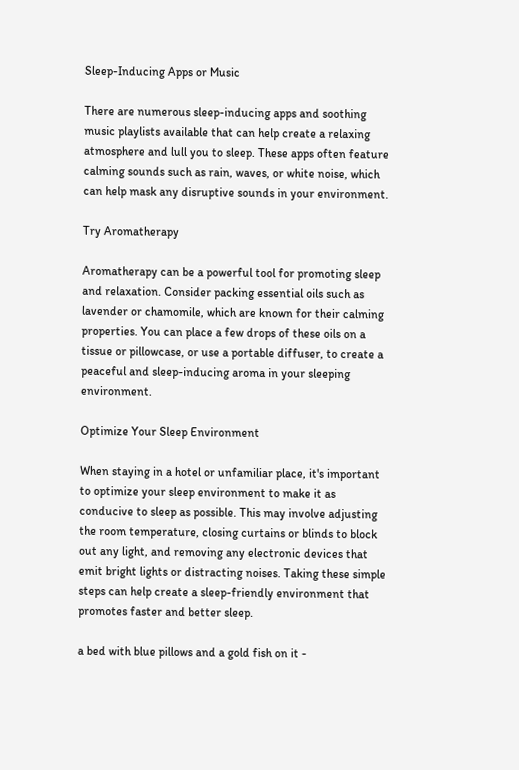Sleep-Inducing Apps or Music

There are numerous sleep-inducing apps and soothing music playlists available that can help create a relaxing atmosphere and lull you to sleep. These apps often feature calming sounds such as rain, waves, or white noise, which can help mask any disruptive sounds in your environment.

Try Aromatherapy

Aromatherapy can be a powerful tool for promoting sleep and relaxation. Consider packing essential oils such as lavender or chamomile, which are known for their calming properties. You can place a few drops of these oils on a tissue or pillowcase, or use a portable diffuser, to create a peaceful and sleep-inducing aroma in your sleeping environment.

Optimize Your Sleep Environment

When staying in a hotel or unfamiliar place, it's important to optimize your sleep environment to make it as conducive to sleep as possible. This may involve adjusting the room temperature, closing curtains or blinds to block out any light, and removing any electronic devices that emit bright lights or distracting noises. Taking these simple steps can help create a sleep-friendly environment that promotes faster and better sleep.

a bed with blue pillows and a gold fish on it -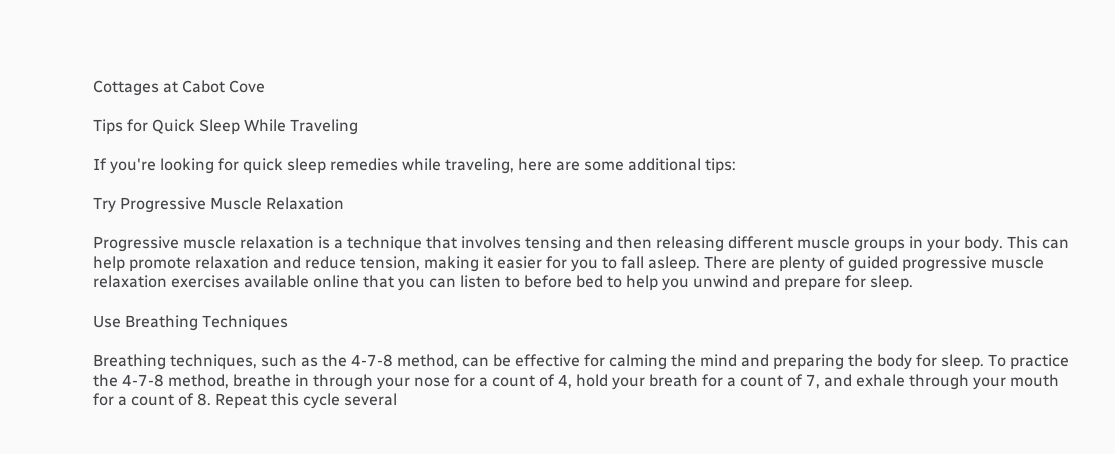Cottages at Cabot Cove

Tips for Quick Sleep While Traveling

If you're looking for quick sleep remedies while traveling, here are some additional tips:

Try Progressive Muscle Relaxation

Progressive muscle relaxation is a technique that involves tensing and then releasing different muscle groups in your body. This can help promote relaxation and reduce tension, making it easier for you to fall asleep. There are plenty of guided progressive muscle relaxation exercises available online that you can listen to before bed to help you unwind and prepare for sleep.

Use Breathing Techniques

Breathing techniques, such as the 4-7-8 method, can be effective for calming the mind and preparing the body for sleep. To practice the 4-7-8 method, breathe in through your nose for a count of 4, hold your breath for a count of 7, and exhale through your mouth for a count of 8. Repeat this cycle several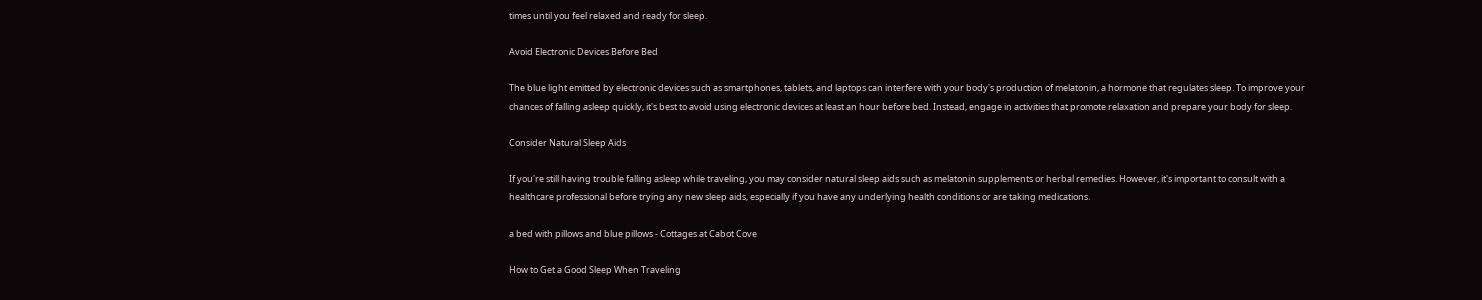times until you feel relaxed and ready for sleep.

Avoid Electronic Devices Before Bed

The blue light emitted by electronic devices such as smartphones, tablets, and laptops can interfere with your body's production of melatonin, a hormone that regulates sleep. To improve your chances of falling asleep quickly, it's best to avoid using electronic devices at least an hour before bed. Instead, engage in activities that promote relaxation and prepare your body for sleep.

Consider Natural Sleep Aids

If you're still having trouble falling asleep while traveling, you may consider natural sleep aids such as melatonin supplements or herbal remedies. However, it's important to consult with a healthcare professional before trying any new sleep aids, especially if you have any underlying health conditions or are taking medications.

a bed with pillows and blue pillows - Cottages at Cabot Cove

How to Get a Good Sleep When Traveling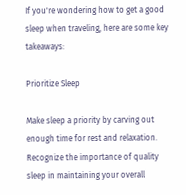If you're wondering how to get a good sleep when traveling, here are some key takeaways:

Prioritize Sleep

Make sleep a priority by carving out enough time for rest and relaxation. Recognize the importance of quality sleep in maintaining your overall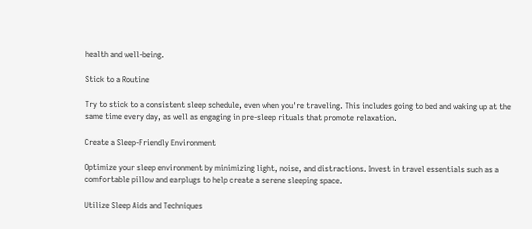health and well-being.

Stick to a Routine

Try to stick to a consistent sleep schedule, even when you're traveling. This includes going to bed and waking up at the same time every day, as well as engaging in pre-sleep rituals that promote relaxation.

Create a Sleep-Friendly Environment

Optimize your sleep environment by minimizing light, noise, and distractions. Invest in travel essentials such as a comfortable pillow and earplugs to help create a serene sleeping space.

Utilize Sleep Aids and Techniques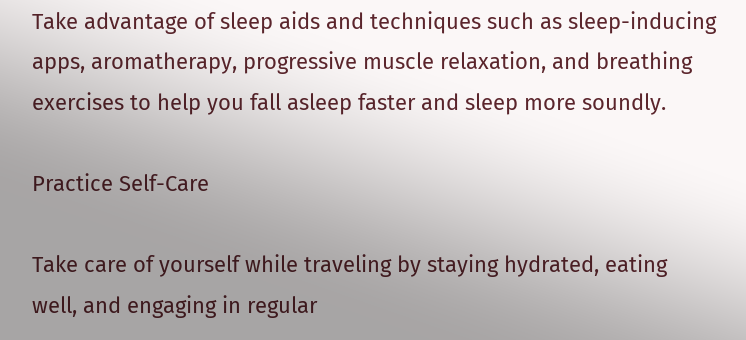Take advantage of sleep aids and techniques such as sleep-inducing apps, aromatherapy, progressive muscle relaxation, and breathing exercises to help you fall asleep faster and sleep more soundly.

Practice Self-Care

Take care of yourself while traveling by staying hydrated, eating well, and engaging in regular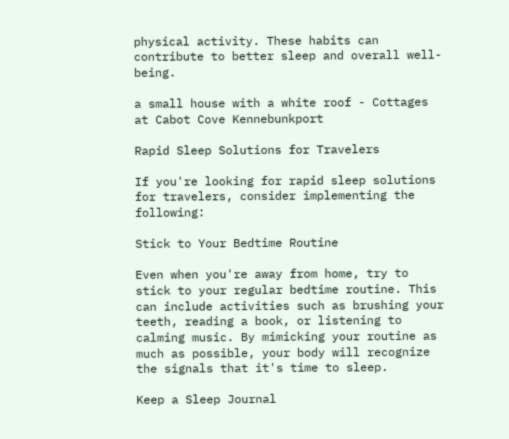physical activity. These habits can contribute to better sleep and overall well-being.

a small house with a white roof - Cottages at Cabot Cove Kennebunkport

Rapid Sleep Solutions for Travelers

If you're looking for rapid sleep solutions for travelers, consider implementing the following:

Stick to Your Bedtime Routine

Even when you're away from home, try to stick to your regular bedtime routine. This can include activities such as brushing your teeth, reading a book, or listening to calming music. By mimicking your routine as much as possible, your body will recognize the signals that it's time to sleep.

Keep a Sleep Journal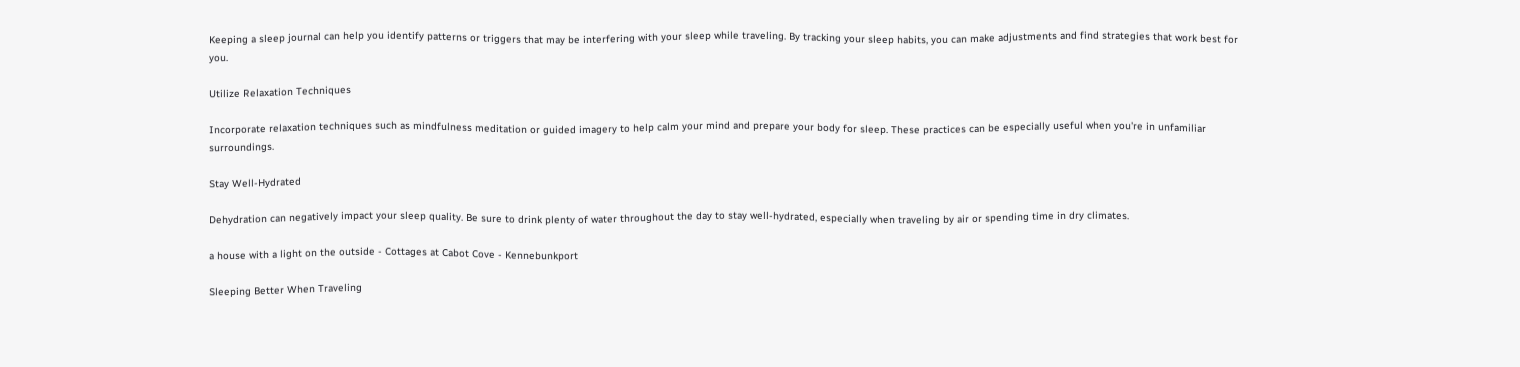Keeping a sleep journal can help you identify patterns or triggers that may be interfering with your sleep while traveling. By tracking your sleep habits, you can make adjustments and find strategies that work best for you.

Utilize Relaxation Techniques

Incorporate relaxation techniques such as mindfulness meditation or guided imagery to help calm your mind and prepare your body for sleep. These practices can be especially useful when you're in unfamiliar surroundings.

Stay Well-Hydrated

Dehydration can negatively impact your sleep quality. Be sure to drink plenty of water throughout the day to stay well-hydrated, especially when traveling by air or spending time in dry climates.

a house with a light on the outside - Cottages at Cabot Cove - Kennebunkport

Sleeping Better When Traveling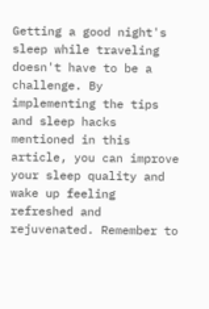Getting a good night's sleep while traveling doesn't have to be a challenge. By implementing the tips and sleep hacks mentioned in this article, you can improve your sleep quality and wake up feeling refreshed and rejuvenated. Remember to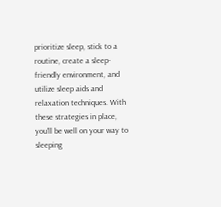prioritize sleep, stick to a routine, create a sleep-friendly environment, and utilize sleep aids and relaxation techniques. With these strategies in place, you'll be well on your way to sleeping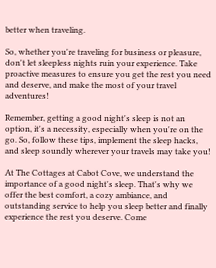better when traveling.

So, whether you're traveling for business or pleasure, don't let sleepless nights ruin your experience. Take proactive measures to ensure you get the rest you need and deserve, and make the most of your travel adventures!

Remember, getting a good night's sleep is not an option, it's a necessity, especially when you're on the go. So, follow these tips, implement the sleep hacks, and sleep soundly wherever your travels may take you!

At The Cottages at Cabot Cove, we understand the importance of a good night's sleep. That's why we offer the best comfort, a cozy ambiance, and outstanding service to help you sleep better and finally experience the rest you deserve. Come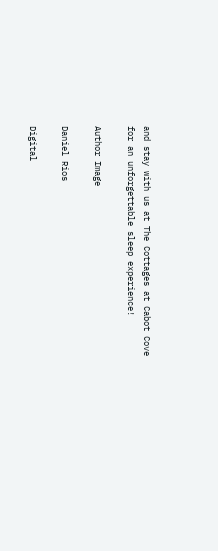and stay with us at The Cottages at Cabot Cove for an unforgettable sleep experience!

Author Image

Daniel Rios

Digital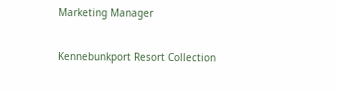Marketing Manager

Kennebunkport Resort Collection